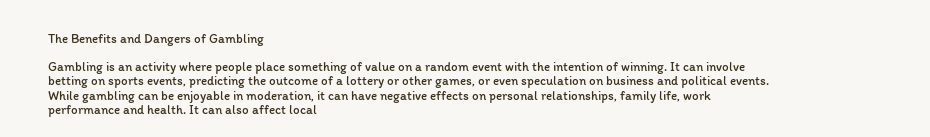The Benefits and Dangers of Gambling

Gambling is an activity where people place something of value on a random event with the intention of winning. It can involve betting on sports events, predicting the outcome of a lottery or other games, or even speculation on business and political events. While gambling can be enjoyable in moderation, it can have negative effects on personal relationships, family life, work performance and health. It can also affect local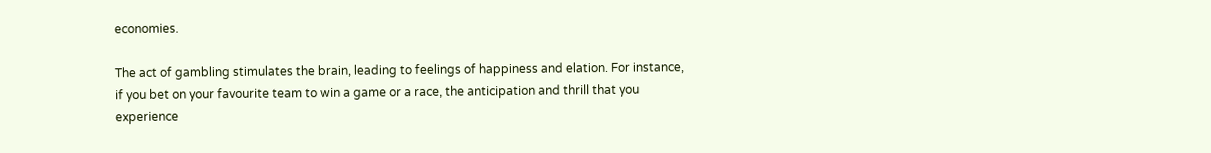economies.

The act of gambling stimulates the brain, leading to feelings of happiness and elation. For instance, if you bet on your favourite team to win a game or a race, the anticipation and thrill that you experience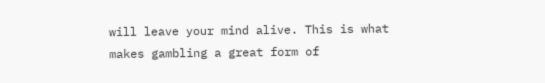will leave your mind alive. This is what makes gambling a great form of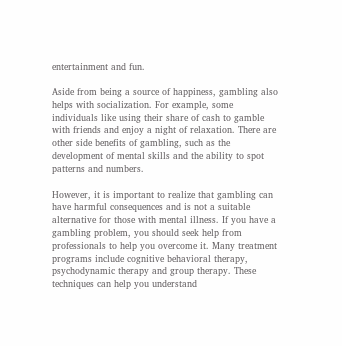entertainment and fun.

Aside from being a source of happiness, gambling also helps with socialization. For example, some individuals like using their share of cash to gamble with friends and enjoy a night of relaxation. There are other side benefits of gambling, such as the development of mental skills and the ability to spot patterns and numbers.

However, it is important to realize that gambling can have harmful consequences and is not a suitable alternative for those with mental illness. If you have a gambling problem, you should seek help from professionals to help you overcome it. Many treatment programs include cognitive behavioral therapy, psychodynamic therapy and group therapy. These techniques can help you understand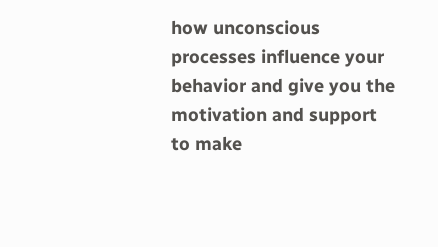how unconscious processes influence your behavior and give you the motivation and support to make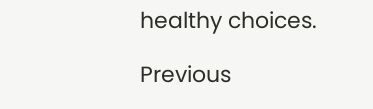healthy choices.

Previous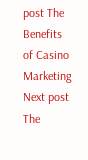post The Benefits of Casino Marketing
Next post The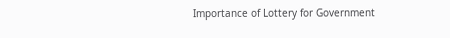Importance of Lottery for Government